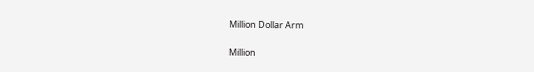Million Dollar Arm

Million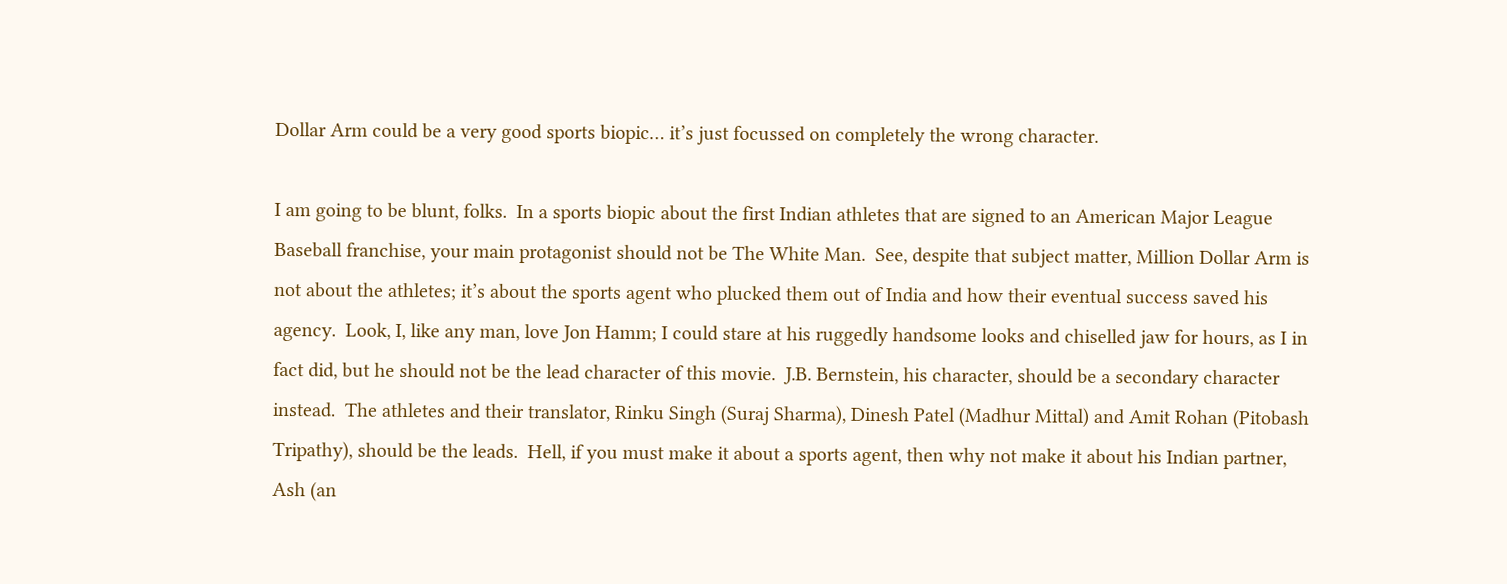Dollar Arm could be a very good sports biopic… it’s just focussed on completely the wrong character.

I am going to be blunt, folks.  In a sports biopic about the first Indian athletes that are signed to an American Major League Baseball franchise, your main protagonist should not be The White Man.  See, despite that subject matter, Million Dollar Arm is not about the athletes; it’s about the sports agent who plucked them out of India and how their eventual success saved his agency.  Look, I, like any man, love Jon Hamm; I could stare at his ruggedly handsome looks and chiselled jaw for hours, as I in fact did, but he should not be the lead character of this movie.  J.B. Bernstein, his character, should be a secondary character instead.  The athletes and their translator, Rinku Singh (Suraj Sharma), Dinesh Patel (Madhur Mittal) and Amit Rohan (Pitobash Tripathy), should be the leads.  Hell, if you must make it about a sports agent, then why not make it about his Indian partner, Ash (an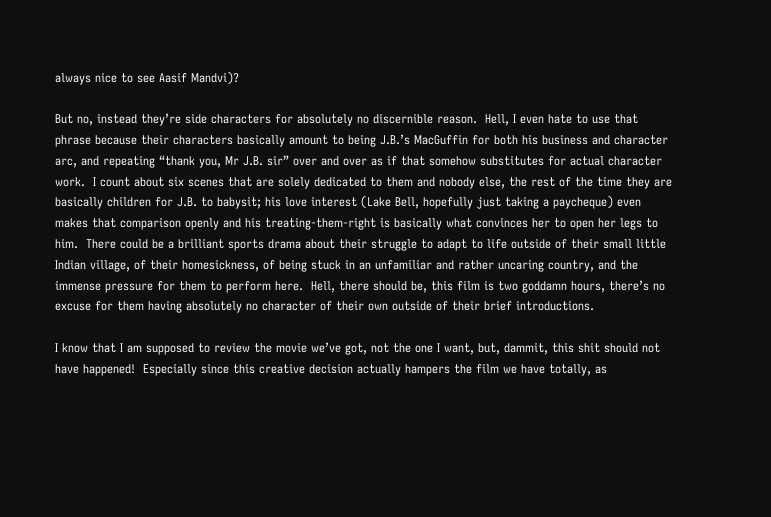always nice to see Aasif Mandvi)?

But no, instead they’re side characters for absolutely no discernible reason.  Hell, I even hate to use that phrase because their characters basically amount to being J.B.’s MacGuffin for both his business and character arc, and repeating “thank you, Mr J.B. sir” over and over as if that somehow substitutes for actual character work.  I count about six scenes that are solely dedicated to them and nobody else, the rest of the time they are basically children for J.B. to babysit; his love interest (Lake Bell, hopefully just taking a paycheque) even makes that comparison openly and his treating-them-right is basically what convinces her to open her legs to him.  There could be a brilliant sports drama about their struggle to adapt to life outside of their small little Indian village, of their homesickness, of being stuck in an unfamiliar and rather uncaring country, and the immense pressure for them to perform here.  Hell, there should be, this film is two goddamn hours, there’s no excuse for them having absolutely no character of their own outside of their brief introductions.

I know that I am supposed to review the movie we’ve got, not the one I want, but, dammit, this shit should not have happened!  Especially since this creative decision actually hampers the film we have totally, as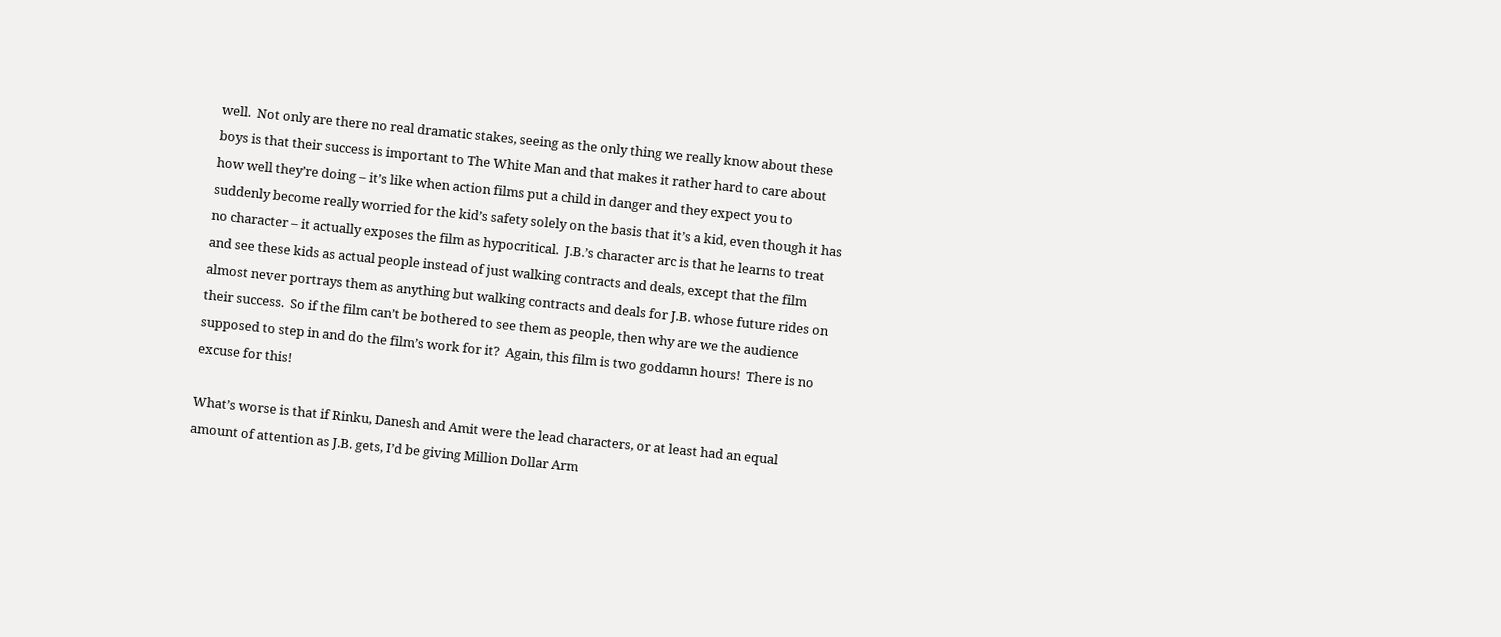well.  Not only are there no real dramatic stakes, seeing as the only thing we really know about these boys is that their success is important to The White Man and that makes it rather hard to care about how well they’re doing – it’s like when action films put a child in danger and they expect you to suddenly become really worried for the kid’s safety solely on the basis that it’s a kid, even though it has no character – it actually exposes the film as hypocritical.  J.B.’s character arc is that he learns to treat and see these kids as actual people instead of just walking contracts and deals, except that the film almost never portrays them as anything but walking contracts and deals for J.B. whose future rides on their success.  So if the film can’t be bothered to see them as people, then why are we the audience supposed to step in and do the film’s work for it?  Again, this film is two goddamn hours!  There is no excuse for this!

What’s worse is that if Rinku, Danesh and Amit were the lead characters, or at least had an equal amount of attention as J.B. gets, I’d be giving Million Dollar Arm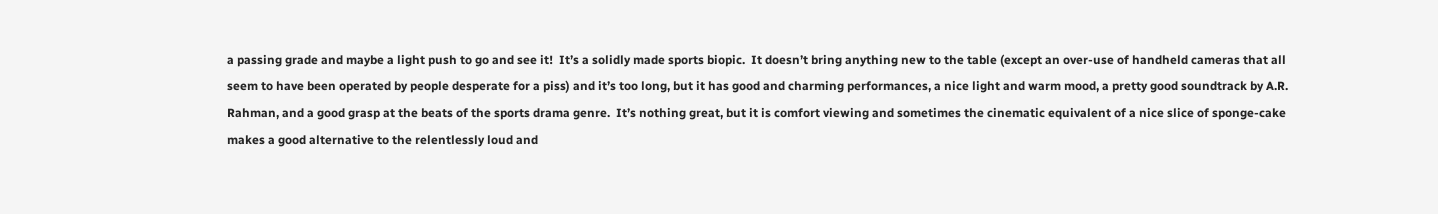a passing grade and maybe a light push to go and see it!  It’s a solidly made sports biopic.  It doesn’t bring anything new to the table (except an over-use of handheld cameras that all seem to have been operated by people desperate for a piss) and it’s too long, but it has good and charming performances, a nice light and warm mood, a pretty good soundtrack by A.R. Rahman, and a good grasp at the beats of the sports drama genre.  It’s nothing great, but it is comfort viewing and sometimes the cinematic equivalent of a nice slice of sponge-cake makes a good alternative to the relentlessly loud and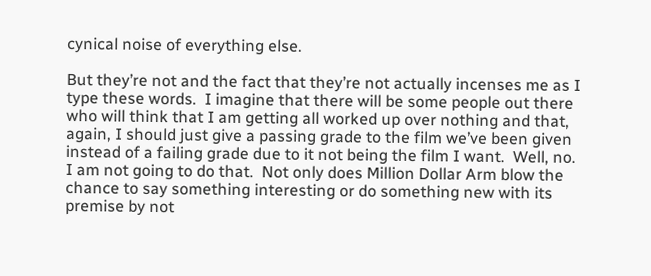cynical noise of everything else.

But they’re not and the fact that they’re not actually incenses me as I type these words.  I imagine that there will be some people out there who will think that I am getting all worked up over nothing and that, again, I should just give a passing grade to the film we’ve been given instead of a failing grade due to it not being the film I want.  Well, no.  I am not going to do that.  Not only does Million Dollar Arm blow the chance to say something interesting or do something new with its premise by not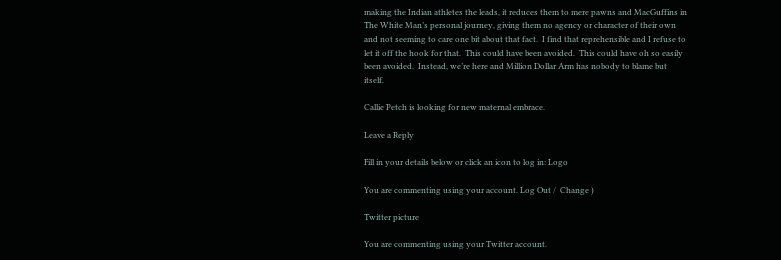making the Indian athletes the leads, it reduces them to mere pawns and MacGuffins in The White Man’s personal journey, giving them no agency or character of their own and not seeming to care one bit about that fact.  I find that reprehensible and I refuse to let it off the hook for that.  This could have been avoided.  This could have oh so easily been avoided.  Instead, we’re here and Million Dollar Arm has nobody to blame but itself.

Callie Petch is looking for new maternal embrace.

Leave a Reply

Fill in your details below or click an icon to log in: Logo

You are commenting using your account. Log Out /  Change )

Twitter picture

You are commenting using your Twitter account.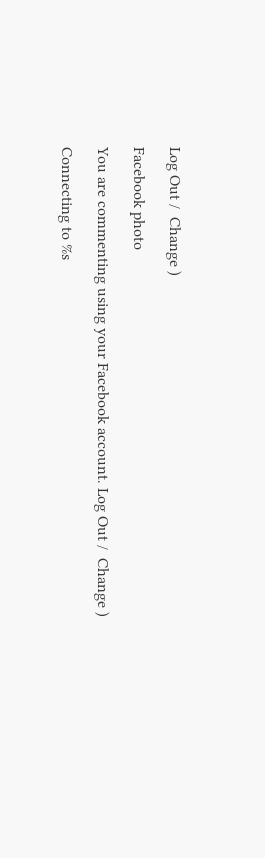Log Out /  Change )

Facebook photo

You are commenting using your Facebook account. Log Out /  Change )

Connecting to %s